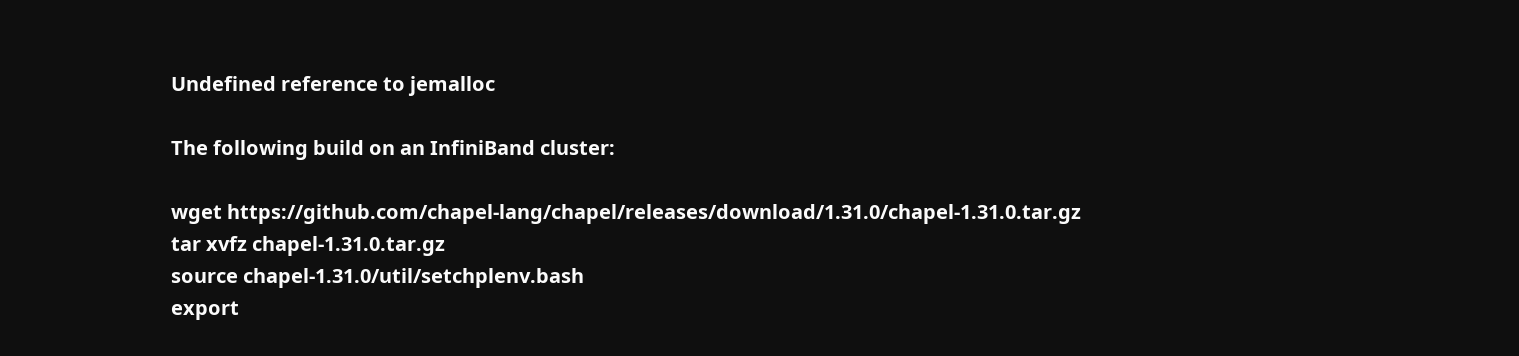Undefined reference to jemalloc

The following build on an InfiniBand cluster:

wget https://github.com/chapel-lang/chapel/releases/download/1.31.0/chapel-1.31.0.tar.gz
tar xvfz chapel-1.31.0.tar.gz
source chapel-1.31.0/util/setchplenv.bash
export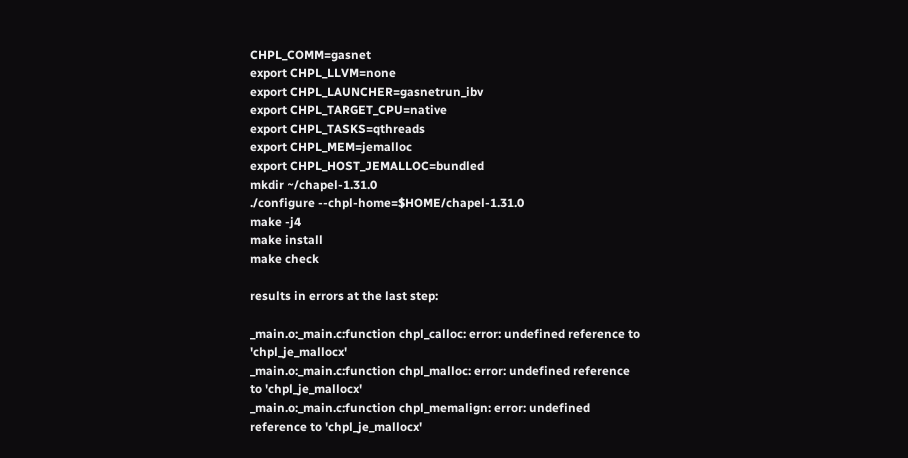CHPL_COMM=gasnet
export CHPL_LLVM=none
export CHPL_LAUNCHER=gasnetrun_ibv
export CHPL_TARGET_CPU=native
export CHPL_TASKS=qthreads
export CHPL_MEM=jemalloc
export CHPL_HOST_JEMALLOC=bundled
mkdir ~/chapel-1.31.0
./configure --chpl-home=$HOME/chapel-1.31.0
make -j4
make install
make check

results in errors at the last step:

_main.o:_main.c:function chpl_calloc: error: undefined reference to 'chpl_je_mallocx'
_main.o:_main.c:function chpl_malloc: error: undefined reference to 'chpl_je_mallocx'
_main.o:_main.c:function chpl_memalign: error: undefined reference to 'chpl_je_mallocx'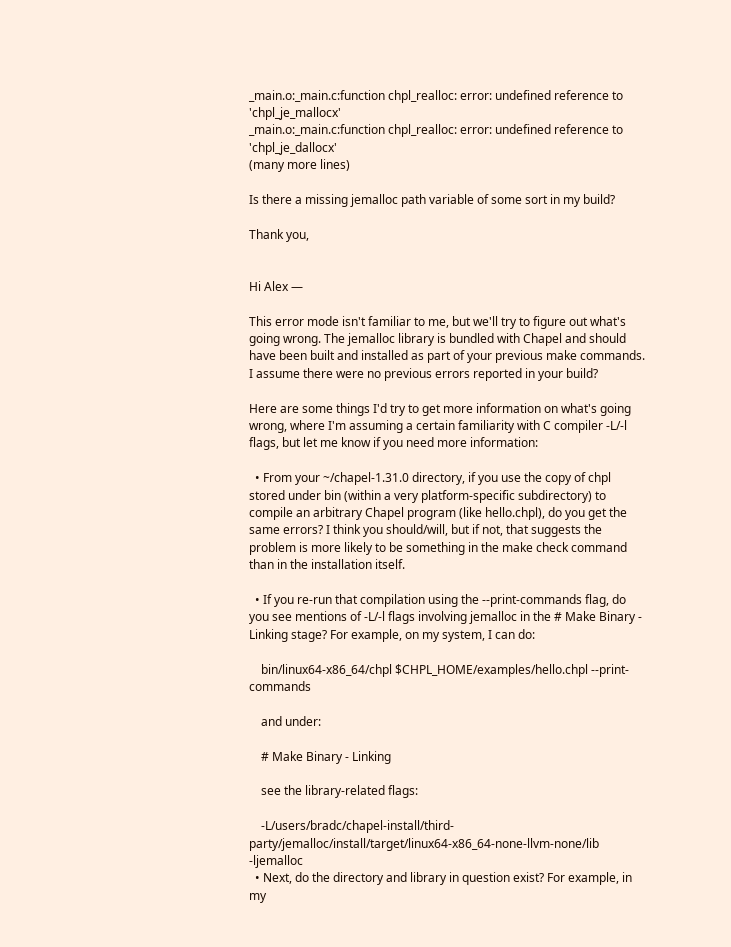_main.o:_main.c:function chpl_realloc: error: undefined reference to 'chpl_je_mallocx'
_main.o:_main.c:function chpl_realloc: error: undefined reference to 'chpl_je_dallocx'
(many more lines)

Is there a missing jemalloc path variable of some sort in my build?

Thank you,


Hi Alex —

This error mode isn't familiar to me, but we'll try to figure out what's going wrong. The jemalloc library is bundled with Chapel and should have been built and installed as part of your previous make commands. I assume there were no previous errors reported in your build?

Here are some things I'd try to get more information on what's going wrong, where I'm assuming a certain familiarity with C compiler -L/-l flags, but let me know if you need more information:

  • From your ~/chapel-1.31.0 directory, if you use the copy of chpl stored under bin (within a very platform-specific subdirectory) to compile an arbitrary Chapel program (like hello.chpl), do you get the same errors? I think you should/will, but if not, that suggests the problem is more likely to be something in the make check command than in the installation itself.

  • If you re-run that compilation using the --print-commands flag, do you see mentions of -L/-l flags involving jemalloc in the # Make Binary - Linking stage? For example, on my system, I can do:

    bin/linux64-x86_64/chpl $CHPL_HOME/examples/hello.chpl --print-commands

    and under:

    # Make Binary - Linking

    see the library-related flags:

    -L/users/bradc/chapel-install/third-party/jemalloc/install/target/linux64-x86_64-none-llvm-none/lib -ljemalloc
  • Next, do the directory and library in question exist? For example, in my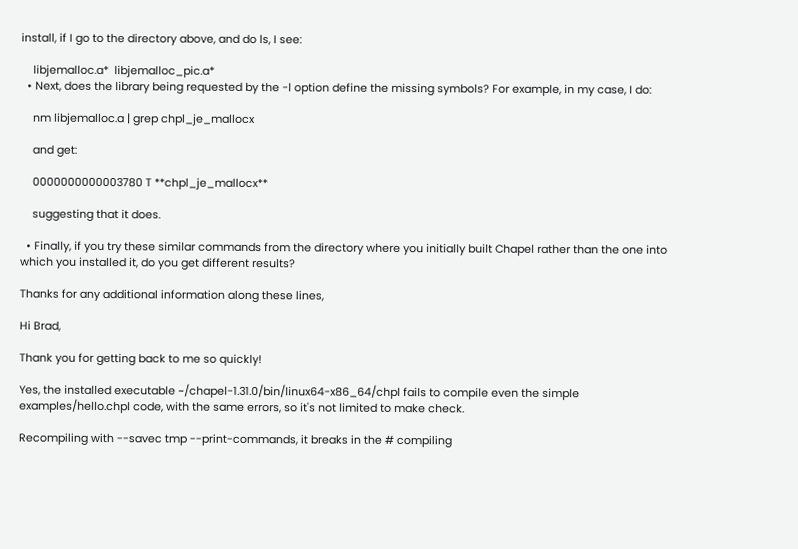install, if I go to the directory above, and do ls, I see:

    libjemalloc.a*  libjemalloc_pic.a*
  • Next, does the library being requested by the -l option define the missing symbols? For example, in my case, I do:

    nm libjemalloc.a | grep chpl_je_mallocx

    and get:

    0000000000003780 T **chpl_je_mallocx**

    suggesting that it does.

  • Finally, if you try these similar commands from the directory where you initially built Chapel rather than the one into which you installed it, do you get different results?

Thanks for any additional information along these lines,

Hi Brad,

Thank you for getting back to me so quickly!

Yes, the installed executable ~/chapel-1.31.0/bin/linux64-x86_64/chpl fails to compile even the simple examples/hello.chpl code, with the same errors, so it's not limited to make check.

Recompiling with --savec tmp --print-commands, it breaks in the # compiling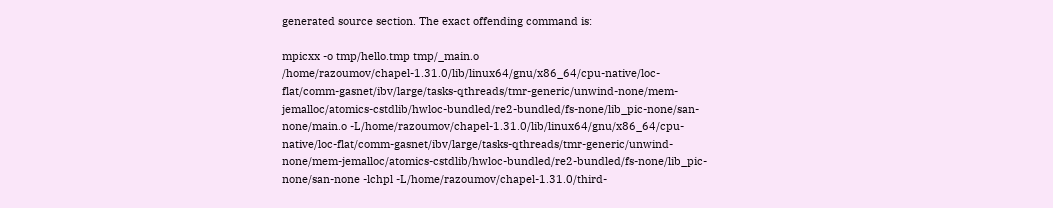generated source section. The exact offending command is:

mpicxx -o tmp/hello.tmp tmp/_main.o /home/razoumov/chapel-1.31.0/lib/linux64/gnu/x86_64/cpu-native/loc-flat/comm-gasnet/ibv/large/tasks-qthreads/tmr-generic/unwind-none/mem-jemalloc/atomics-cstdlib/hwloc-bundled/re2-bundled/fs-none/lib_pic-none/san-none/main.o -L/home/razoumov/chapel-1.31.0/lib/linux64/gnu/x86_64/cpu-native/loc-flat/comm-gasnet/ibv/large/tasks-qthreads/tmr-generic/unwind-none/mem-jemalloc/atomics-cstdlib/hwloc-bundled/re2-bundled/fs-none/lib_pic-none/san-none -lchpl -L/home/razoumov/chapel-1.31.0/third-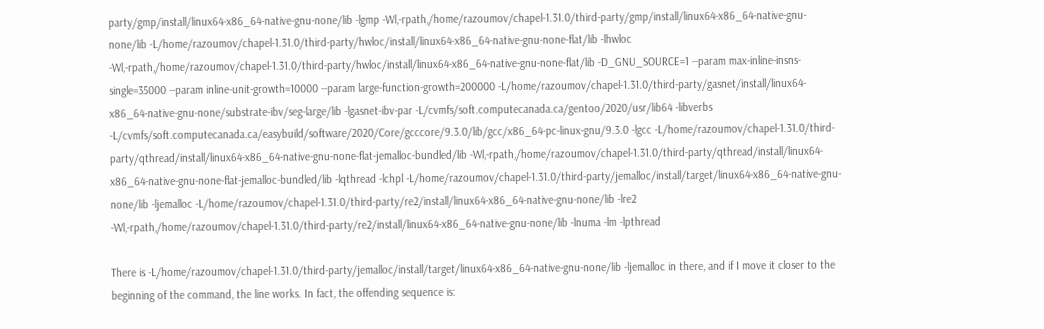party/gmp/install/linux64-x86_64-native-gnu-none/lib -lgmp -Wl,-rpath,/home/razoumov/chapel-1.31.0/third-party/gmp/install/linux64-x86_64-native-gnu-none/lib -L/home/razoumov/chapel-1.31.0/third-party/hwloc/install/linux64-x86_64-native-gnu-none-flat/lib -lhwloc -Wl,-rpath,/home/razoumov/chapel-1.31.0/third-party/hwloc/install/linux64-x86_64-native-gnu-none-flat/lib -D_GNU_SOURCE=1 --param max-inline-insns-single=35000 --param inline-unit-growth=10000 --param large-function-growth=200000 -L/home/razoumov/chapel-1.31.0/third-party/gasnet/install/linux64-x86_64-native-gnu-none/substrate-ibv/seg-large/lib -lgasnet-ibv-par -L/cvmfs/soft.computecanada.ca/gentoo/2020/usr/lib64 -libverbs -L/cvmfs/soft.computecanada.ca/easybuild/software/2020/Core/gcccore/9.3.0/lib/gcc/x86_64-pc-linux-gnu/9.3.0 -lgcc -L/home/razoumov/chapel-1.31.0/third-party/qthread/install/linux64-x86_64-native-gnu-none-flat-jemalloc-bundled/lib -Wl,-rpath,/home/razoumov/chapel-1.31.0/third-party/qthread/install/linux64-x86_64-native-gnu-none-flat-jemalloc-bundled/lib -lqthread -lchpl -L/home/razoumov/chapel-1.31.0/third-party/jemalloc/install/target/linux64-x86_64-native-gnu-none/lib -ljemalloc -L/home/razoumov/chapel-1.31.0/third-party/re2/install/linux64-x86_64-native-gnu-none/lib -lre2 -Wl,-rpath,/home/razoumov/chapel-1.31.0/third-party/re2/install/linux64-x86_64-native-gnu-none/lib -lnuma -lm -lpthread

There is -L/home/razoumov/chapel-1.31.0/third-party/jemalloc/install/target/linux64-x86_64-native-gnu-none/lib -ljemalloc in there, and if I move it closer to the beginning of the command, the line works. In fact, the offending sequence is: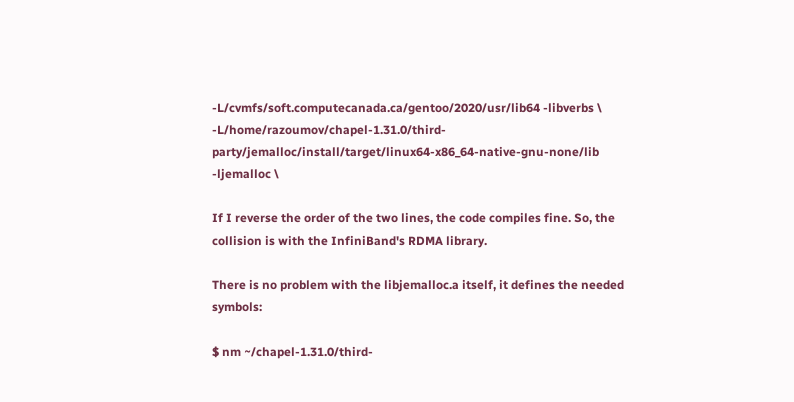-L/cvmfs/soft.computecanada.ca/gentoo/2020/usr/lib64 -libverbs \
-L/home/razoumov/chapel-1.31.0/third-party/jemalloc/install/target/linux64-x86_64-native-gnu-none/lib -ljemalloc \

If I reverse the order of the two lines, the code compiles fine. So, the collision is with the InfiniBand's RDMA library.

There is no problem with the libjemalloc.a itself, it defines the needed symbols:

$ nm ~/chapel-1.31.0/third-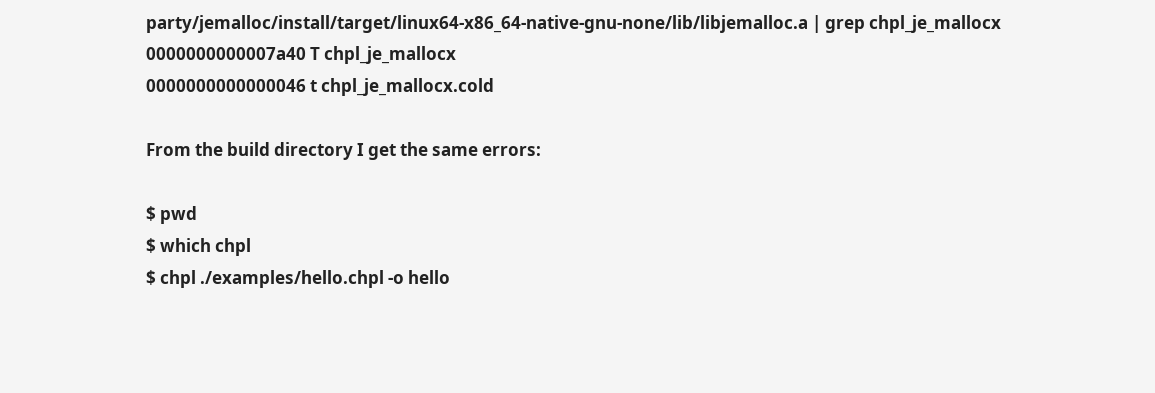party/jemalloc/install/target/linux64-x86_64-native-gnu-none/lib/libjemalloc.a | grep chpl_je_mallocx
0000000000007a40 T chpl_je_mallocx
0000000000000046 t chpl_je_mallocx.cold

From the build directory I get the same errors:

$ pwd
$ which chpl
$ chpl ./examples/hello.chpl -o hello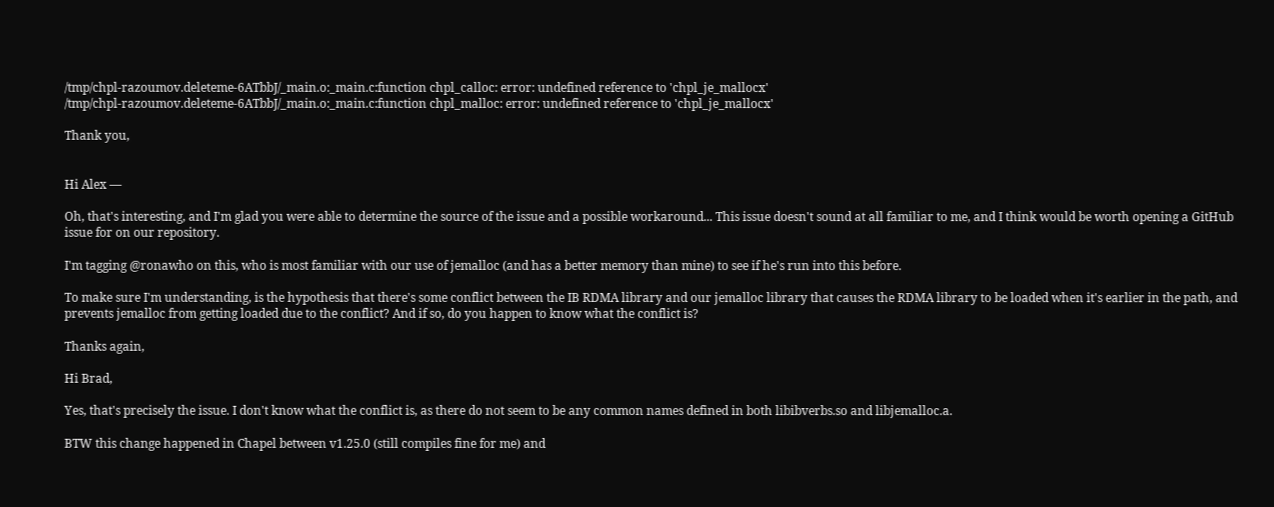/tmp/chpl-razoumov.deleteme-6ATbbJ/_main.o:_main.c:function chpl_calloc: error: undefined reference to 'chpl_je_mallocx'
/tmp/chpl-razoumov.deleteme-6ATbbJ/_main.o:_main.c:function chpl_malloc: error: undefined reference to 'chpl_je_mallocx'

Thank you,


Hi Alex —

Oh, that's interesting, and I'm glad you were able to determine the source of the issue and a possible workaround... This issue doesn't sound at all familiar to me, and I think would be worth opening a GitHub issue for on our repository.

I'm tagging @ronawho on this, who is most familiar with our use of jemalloc (and has a better memory than mine) to see if he's run into this before.

To make sure I'm understanding, is the hypothesis that there's some conflict between the IB RDMA library and our jemalloc library that causes the RDMA library to be loaded when it's earlier in the path, and prevents jemalloc from getting loaded due to the conflict? And if so, do you happen to know what the conflict is?

Thanks again,

Hi Brad,

Yes, that's precisely the issue. I don't know what the conflict is, as there do not seem to be any common names defined in both libibverbs.so and libjemalloc.a.

BTW this change happened in Chapel between v1.25.0 (still compiles fine for me) and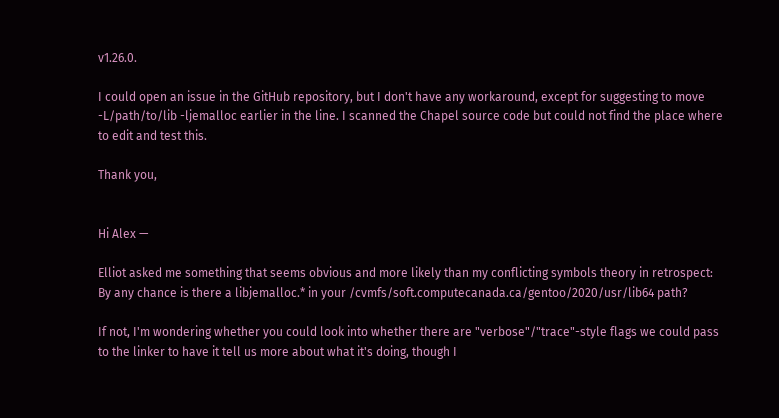v1.26.0.

I could open an issue in the GitHub repository, but I don't have any workaround, except for suggesting to move -L/path/to/lib -ljemalloc earlier in the line. I scanned the Chapel source code but could not find the place where to edit and test this.

Thank you,


Hi Alex —

Elliot asked me something that seems obvious and more likely than my conflicting symbols theory in retrospect: By any chance is there a libjemalloc.* in your /cvmfs/soft.computecanada.ca/gentoo/2020/usr/lib64 path?

If not, I'm wondering whether you could look into whether there are "verbose"/"trace"-style flags we could pass to the linker to have it tell us more about what it's doing, though I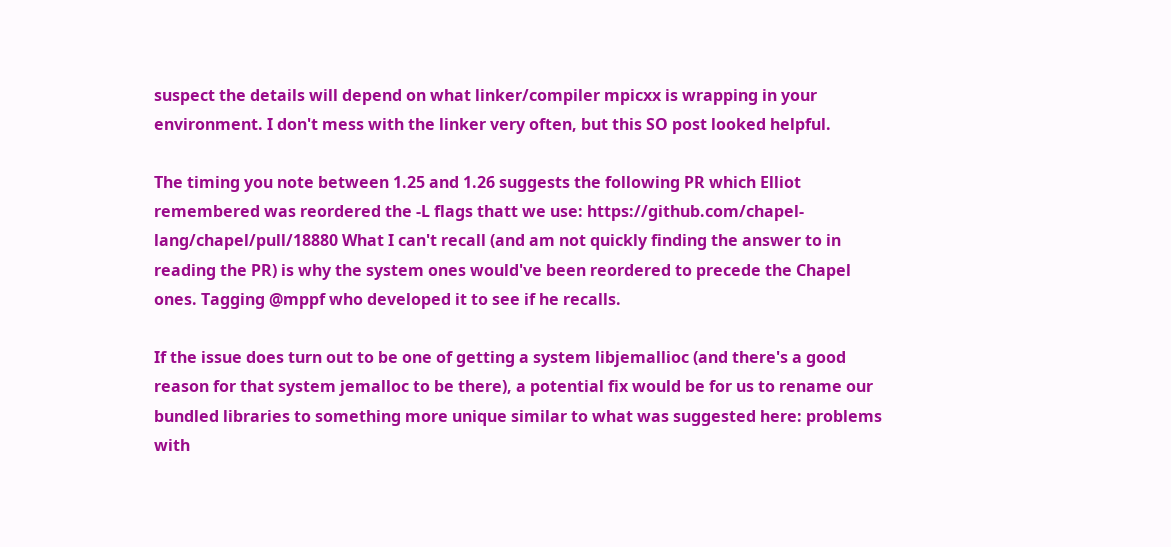suspect the details will depend on what linker/compiler mpicxx is wrapping in your environment. I don't mess with the linker very often, but this SO post looked helpful.

The timing you note between 1.25 and 1.26 suggests the following PR which Elliot remembered was reordered the -L flags thatt we use: https://github.com/chapel-lang/chapel/pull/18880 What I can't recall (and am not quickly finding the answer to in reading the PR) is why the system ones would've been reordered to precede the Chapel ones. Tagging @mppf who developed it to see if he recalls.

If the issue does turn out to be one of getting a system libjemallioc (and there's a good reason for that system jemalloc to be there), a potential fix would be for us to rename our bundled libraries to something more unique similar to what was suggested here: problems with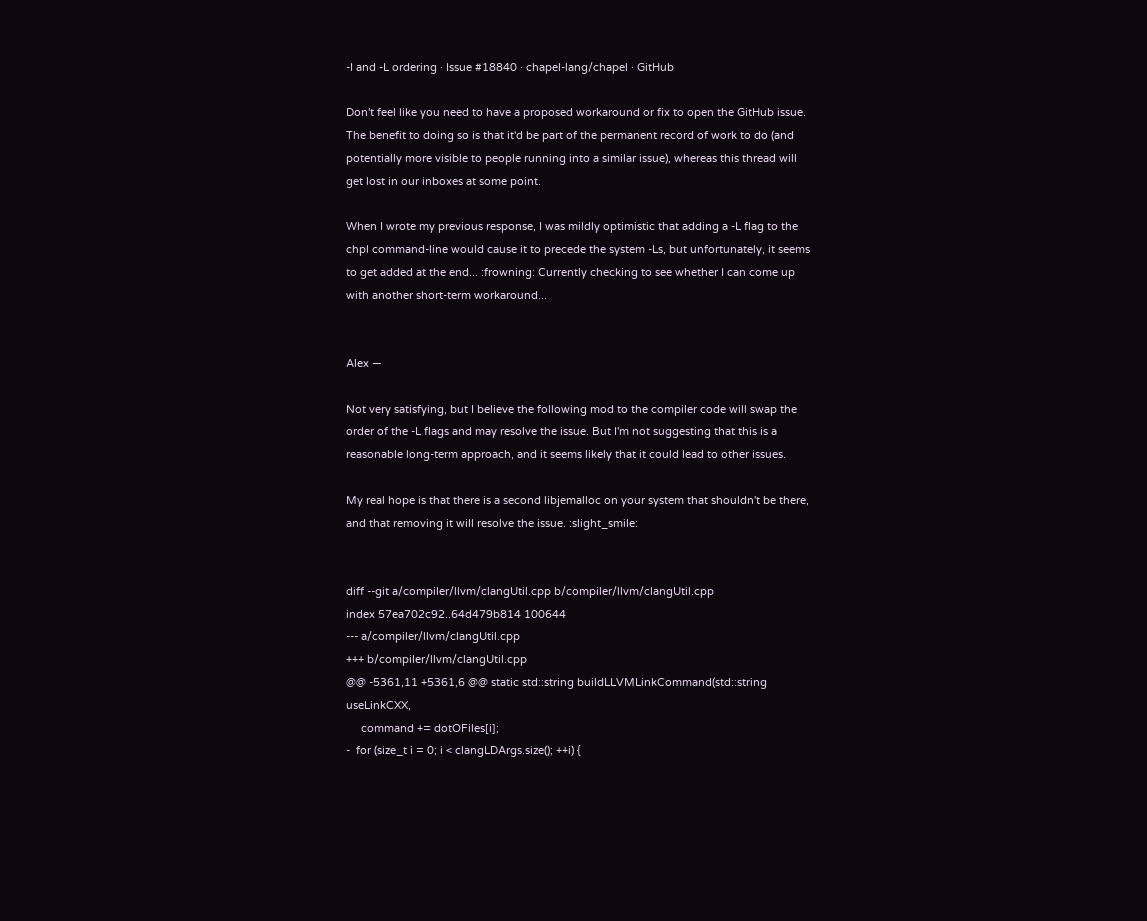-I and -L ordering · Issue #18840 · chapel-lang/chapel · GitHub

Don't feel like you need to have a proposed workaround or fix to open the GitHub issue. The benefit to doing so is that it'd be part of the permanent record of work to do (and potentially more visible to people running into a similar issue), whereas this thread will get lost in our inboxes at some point.

When I wrote my previous response, I was mildly optimistic that adding a -L flag to the chpl command-line would cause it to precede the system -Ls, but unfortunately, it seems to get added at the end... :frowning: Currently checking to see whether I can come up with another short-term workaround...


Alex —

Not very satisfying, but I believe the following mod to the compiler code will swap the order of the -L flags and may resolve the issue. But I'm not suggesting that this is a reasonable long-term approach, and it seems likely that it could lead to other issues.

My real hope is that there is a second libjemalloc on your system that shouldn't be there, and that removing it will resolve the issue. :slight_smile:


diff --git a/compiler/llvm/clangUtil.cpp b/compiler/llvm/clangUtil.cpp
index 57ea702c92..64d479b814 100644
--- a/compiler/llvm/clangUtil.cpp
+++ b/compiler/llvm/clangUtil.cpp
@@ -5361,11 +5361,6 @@ static std::string buildLLVMLinkCommand(std::string useLinkCXX,
     command += dotOFiles[i];
-  for (size_t i = 0; i < clangLDArgs.size(); ++i) {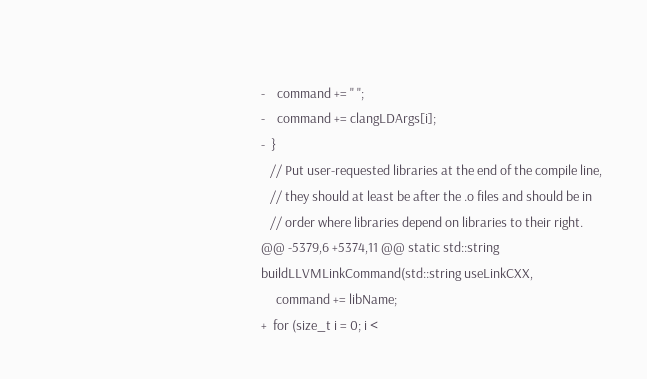-    command += " ";
-    command += clangLDArgs[i];
-  }
   // Put user-requested libraries at the end of the compile line,
   // they should at least be after the .o files and should be in
   // order where libraries depend on libraries to their right.
@@ -5379,6 +5374,11 @@ static std::string buildLLVMLinkCommand(std::string useLinkCXX,
     command += libName;
+  for (size_t i = 0; i <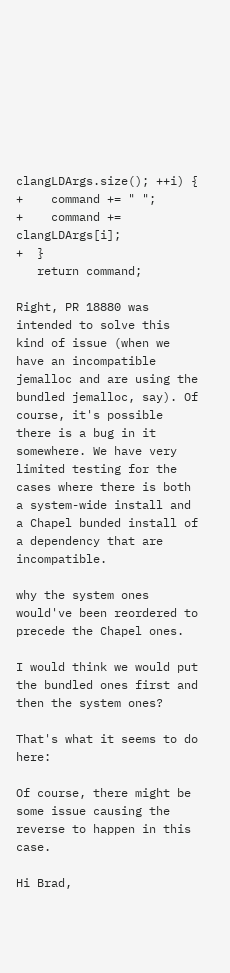clangLDArgs.size(); ++i) {
+    command += " ";
+    command += clangLDArgs[i];
+  }
   return command;

Right, PR 18880 was intended to solve this kind of issue (when we have an incompatible jemalloc and are using the bundled jemalloc, say). Of course, it's possible there is a bug in it somewhere. We have very limited testing for the cases where there is both a system-wide install and a Chapel bunded install of a dependency that are incompatible.

why the system ones would've been reordered to precede the Chapel ones.

I would think we would put the bundled ones first and then the system ones?

That's what it seems to do here:

Of course, there might be some issue causing the reverse to happen in this case.

Hi Brad,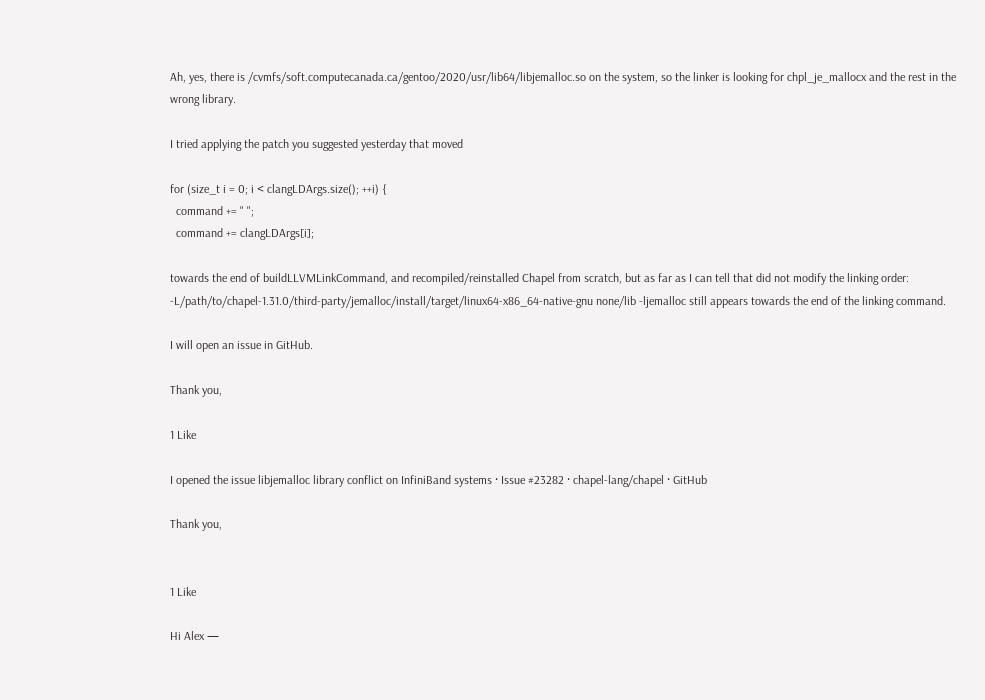Ah, yes, there is /cvmfs/soft.computecanada.ca/gentoo/2020/usr/lib64/libjemalloc.so on the system, so the linker is looking for chpl_je_mallocx and the rest in the wrong library.

I tried applying the patch you suggested yesterday that moved

for (size_t i = 0; i < clangLDArgs.size(); ++i) {
  command += " ";
  command += clangLDArgs[i];

towards the end of buildLLVMLinkCommand, and recompiled/reinstalled Chapel from scratch, but as far as I can tell that did not modify the linking order: -L/path/to/chapel-1.31.0/third-party/jemalloc/install/target/linux64-x86_64-native-gnu none/lib -ljemalloc still appears towards the end of the linking command.

I will open an issue in GitHub.

Thank you,

1 Like

I opened the issue libjemalloc library conflict on InfiniBand systems · Issue #23282 · chapel-lang/chapel · GitHub

Thank you,


1 Like

Hi Alex —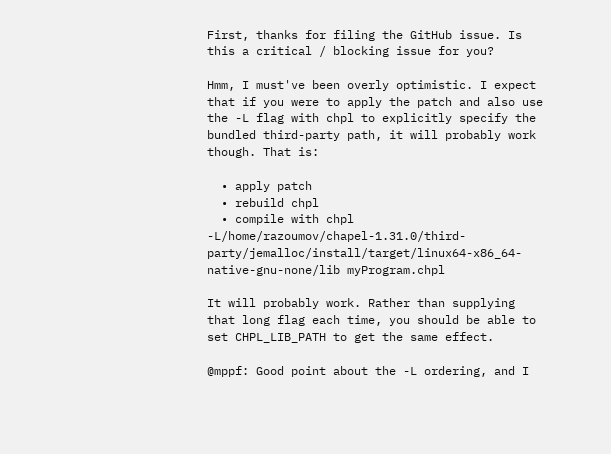First, thanks for filing the GitHub issue. Is this a critical / blocking issue for you?

Hmm, I must've been overly optimistic. I expect that if you were to apply the patch and also use the -L flag with chpl to explicitly specify the bundled third-party path, it will probably work though. That is:

  • apply patch
  • rebuild chpl
  • compile with chpl -L/home/razoumov/chapel-1.31.0/third-party/jemalloc/install/target/linux64-x86_64-native-gnu-none/lib myProgram.chpl

It will probably work. Rather than supplying that long flag each time, you should be able to set CHPL_LIB_PATH to get the same effect.

@mppf: Good point about the -L ordering, and I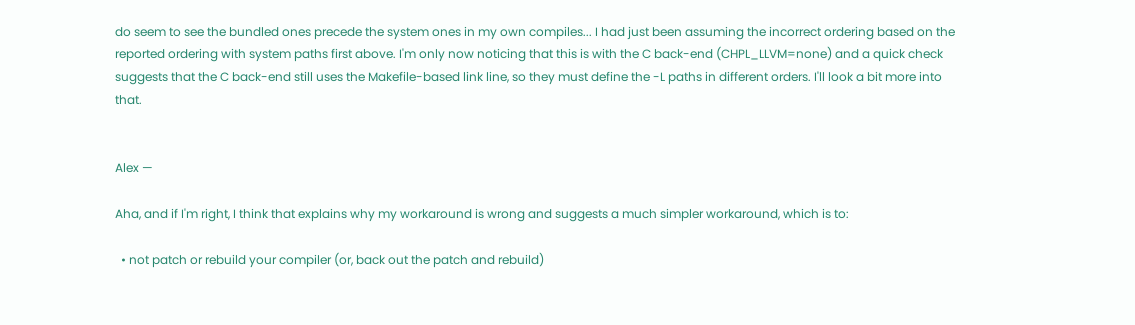do seem to see the bundled ones precede the system ones in my own compiles... I had just been assuming the incorrect ordering based on the reported ordering with system paths first above. I'm only now noticing that this is with the C back-end (CHPL_LLVM=none) and a quick check suggests that the C back-end still uses the Makefile-based link line, so they must define the -L paths in different orders. I'll look a bit more into that.


Alex —

Aha, and if I'm right, I think that explains why my workaround is wrong and suggests a much simpler workaround, which is to:

  • not patch or rebuild your compiler (or, back out the patch and rebuild)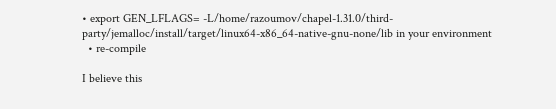• export GEN_LFLAGS= -L/home/razoumov/chapel-1.31.0/third-party/jemalloc/install/target/linux64-x86_64-native-gnu-none/lib in your environment
  • re-compile

I believe this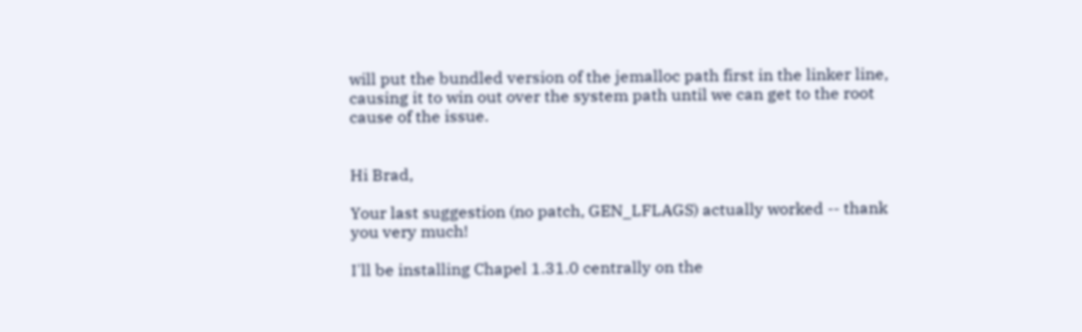will put the bundled version of the jemalloc path first in the linker line, causing it to win out over the system path until we can get to the root cause of the issue.


Hi Brad,

Your last suggestion (no patch, GEN_LFLAGS) actually worked -- thank you very much!

I'll be installing Chapel 1.31.0 centrally on the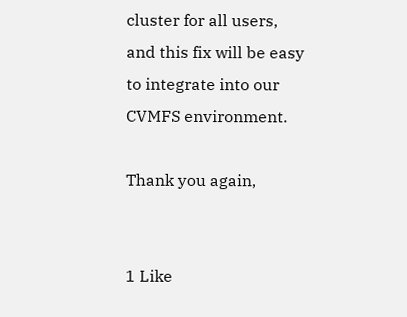cluster for all users, and this fix will be easy to integrate into our CVMFS environment.

Thank you again,


1 Like